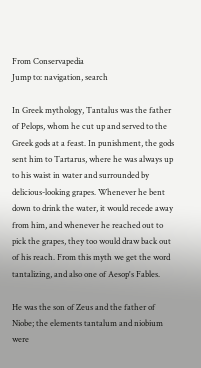From Conservapedia
Jump to: navigation, search

In Greek mythology, Tantalus was the father of Pelops, whom he cut up and served to the Greek gods at a feast. In punishment, the gods sent him to Tartarus, where he was always up to his waist in water and surrounded by delicious-looking grapes. Whenever he bent down to drink the water, it would recede away from him, and whenever he reached out to pick the grapes, they too would draw back out of his reach. From this myth we get the word tantalizing, and also one of Aesop's Fables.

He was the son of Zeus and the father of Niobe; the elements tantalum and niobium were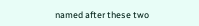named after these two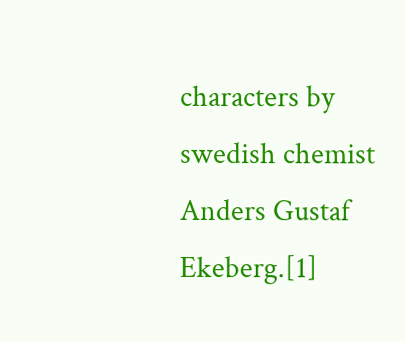characters by swedish chemist Anders Gustaf Ekeberg.[1]